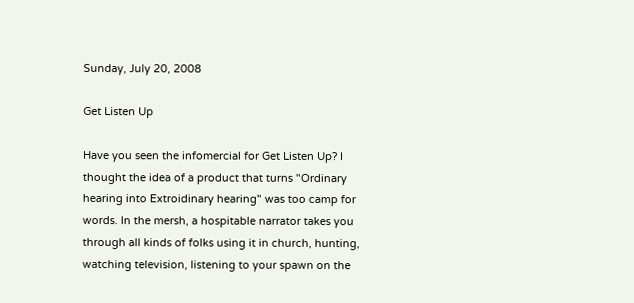Sunday, July 20, 2008

Get Listen Up

Have you seen the infomercial for Get Listen Up? I thought the idea of a product that turns "Ordinary hearing into Extroidinary hearing" was too camp for words. In the mersh, a hospitable narrator takes you through all kinds of folks using it in church, hunting, watching television, listening to your spawn on the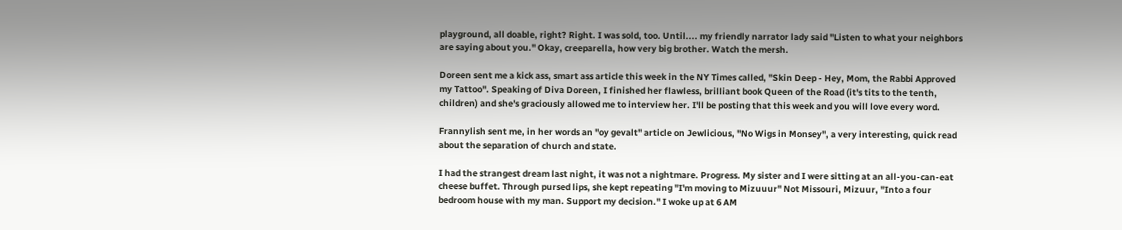playground, all doable, right? Right. I was sold, too. Until.... my friendly narrator lady said "Listen to what your neighbors are saying about you." Okay, creeparella, how very big brother. Watch the mersh.

Doreen sent me a kick ass, smart ass article this week in the NY Times called, "Skin Deep - Hey, Mom, the Rabbi Approved my Tattoo". Speaking of Diva Doreen, I finished her flawless, brilliant book Queen of the Road (it's tits to the tenth, children) and she's graciously allowed me to interview her. I'll be posting that this week and you will love every word.

Frannylish sent me, in her words an "oy gevalt" article on Jewlicious, "No Wigs in Monsey", a very interesting, quick read about the separation of church and state.

I had the strangest dream last night, it was not a nightmare. Progress. My sister and I were sitting at an all-you-can-eat cheese buffet. Through pursed lips, she kept repeating "I'm moving to Mizuuur" Not Missouri, Mizuur, "Into a four bedroom house with my man. Support my decision." I woke up at 6 AM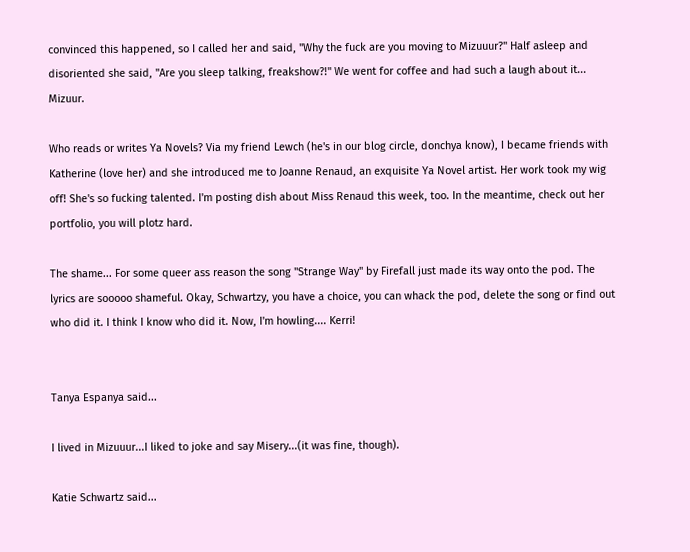convinced this happened, so I called her and said, "Why the fuck are you moving to Mizuuur?" Half asleep and disoriented she said, "Are you sleep talking, freakshow?!" We went for coffee and had such a laugh about it... Mizuur.

Who reads or writes Ya Novels? Via my friend Lewch (he's in our blog circle, donchya know), I became friends with Katherine (love her) and she introduced me to Joanne Renaud, an exquisite Ya Novel artist. Her work took my wig off! She's so fucking talented. I'm posting dish about Miss Renaud this week, too. In the meantime, check out her portfolio, you will plotz hard.

The shame... For some queer ass reason the song "Strange Way" by Firefall just made its way onto the pod. The lyrics are sooooo shameful. Okay, Schwartzy, you have a choice, you can whack the pod, delete the song or find out who did it. I think I know who did it. Now, I'm howling.... Kerri!


Tanya Espanya said...

I lived in Mizuuur...I liked to joke and say Misery...(it was fine, though).

Katie Schwartz said...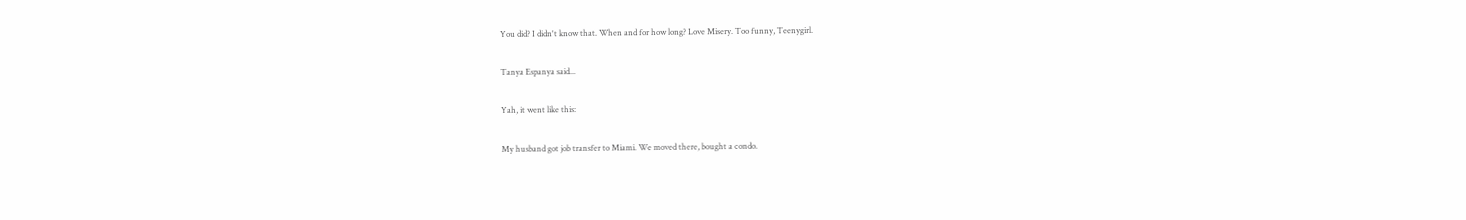You did? I didn't know that. When and for how long? Love Misery. Too funny, Teenygirl.

Tanya Espanya said...

Yah, it went like this:

My husband got job transfer to Miami. We moved there, bought a condo.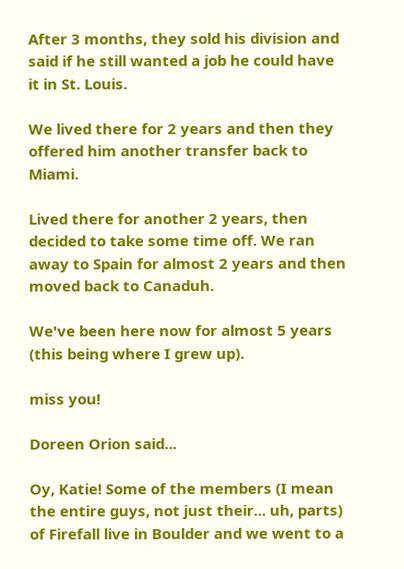After 3 months, they sold his division and said if he still wanted a job he could have it in St. Louis.

We lived there for 2 years and then they offered him another transfer back to Miami.

Lived there for another 2 years, then decided to take some time off. We ran away to Spain for almost 2 years and then moved back to Canaduh.

We've been here now for almost 5 years (this being where I grew up).

miss you!

Doreen Orion said...

Oy, Katie! Some of the members (I mean the entire guys, not just their... uh, parts) of Firefall live in Boulder and we went to a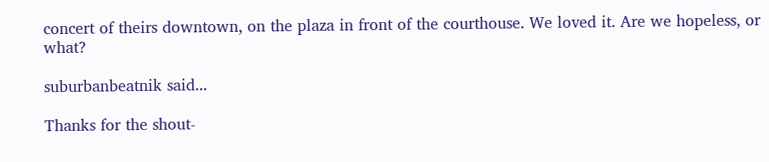concert of theirs downtown, on the plaza in front of the courthouse. We loved it. Are we hopeless, or what?

suburbanbeatnik said...

Thanks for the shout-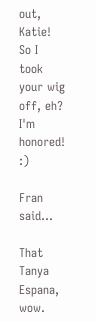out, Katie! So I took your wig off, eh? I'm honored! :)

Fran said...

That Tanya Espana, wow.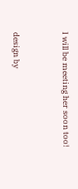I will be meeting her soon too!


design by